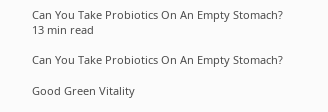Can You Take Probiotics On An Empty Stomach?
13 min read

Can You Take Probiotics On An Empty Stomach?

Good Green Vitality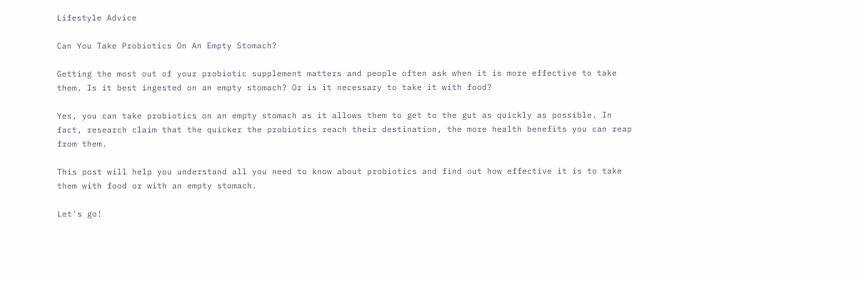Lifestyle Advice

Can You Take Probiotics On An Empty Stomach?

Getting the most out of your probiotic supplement matters and people often ask when it is more effective to take them. Is it best ingested on an empty stomach? Or is it necessary to take it with food?

Yes, you can take probiotics on an empty stomach as it allows them to get to the gut as quickly as possible. In fact, research claim that the quicker the probiotics reach their destination, the more health benefits you can reap from them.

This post will help you understand all you need to know about probiotics and find out how effective it is to take them with food or with an empty stomach.

Let's go!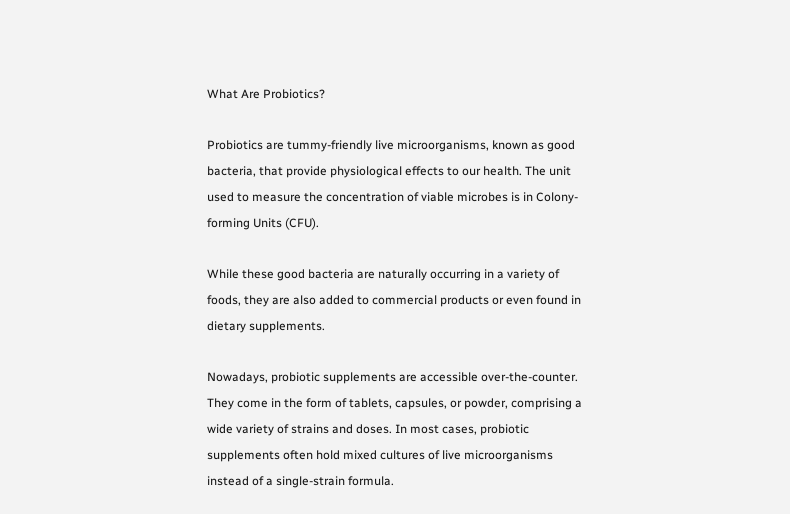What Are Probiotics?

Probiotics are tummy-friendly live microorganisms, known as good bacteria, that provide physiological effects to our health. The unit used to measure the concentration of viable microbes is in Colony-forming Units (CFU).

While these good bacteria are naturally occurring in a variety of foods, they are also added to commercial products or even found in dietary supplements.

Nowadays, probiotic supplements are accessible over-the-counter. They come in the form of tablets, capsules, or powder, comprising a wide variety of strains and doses. In most cases, probiotic supplements often hold mixed cultures of live microorganisms instead of a single-strain formula.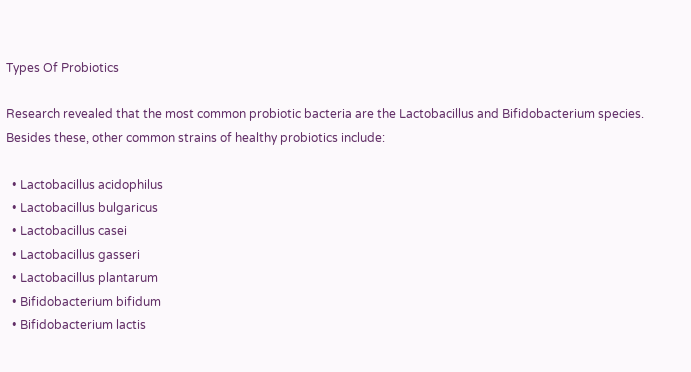Types Of Probiotics

Research revealed that the most common probiotic bacteria are the Lactobacillus and Bifidobacterium species. Besides these, other common strains of healthy probiotics include:

  • Lactobacillus acidophilus
  • Lactobacillus bulgaricus
  • Lactobacillus casei
  • Lactobacillus gasseri
  • Lactobacillus plantarum
  • Bifidobacterium bifidum
  • Bifidobacterium lactis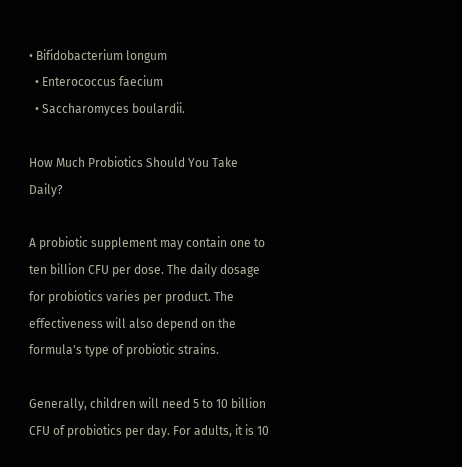• Bifidobacterium longum
  • Enterococcus faecium
  • Saccharomyces boulardii.

How Much Probiotics Should You Take Daily?

A probiotic supplement may contain one to ten billion CFU per dose. The daily dosage for probiotics varies per product. The effectiveness will also depend on the formula's type of probiotic strains.

Generally, children will need 5 to 10 billion CFU of probiotics per day. For adults, it is 10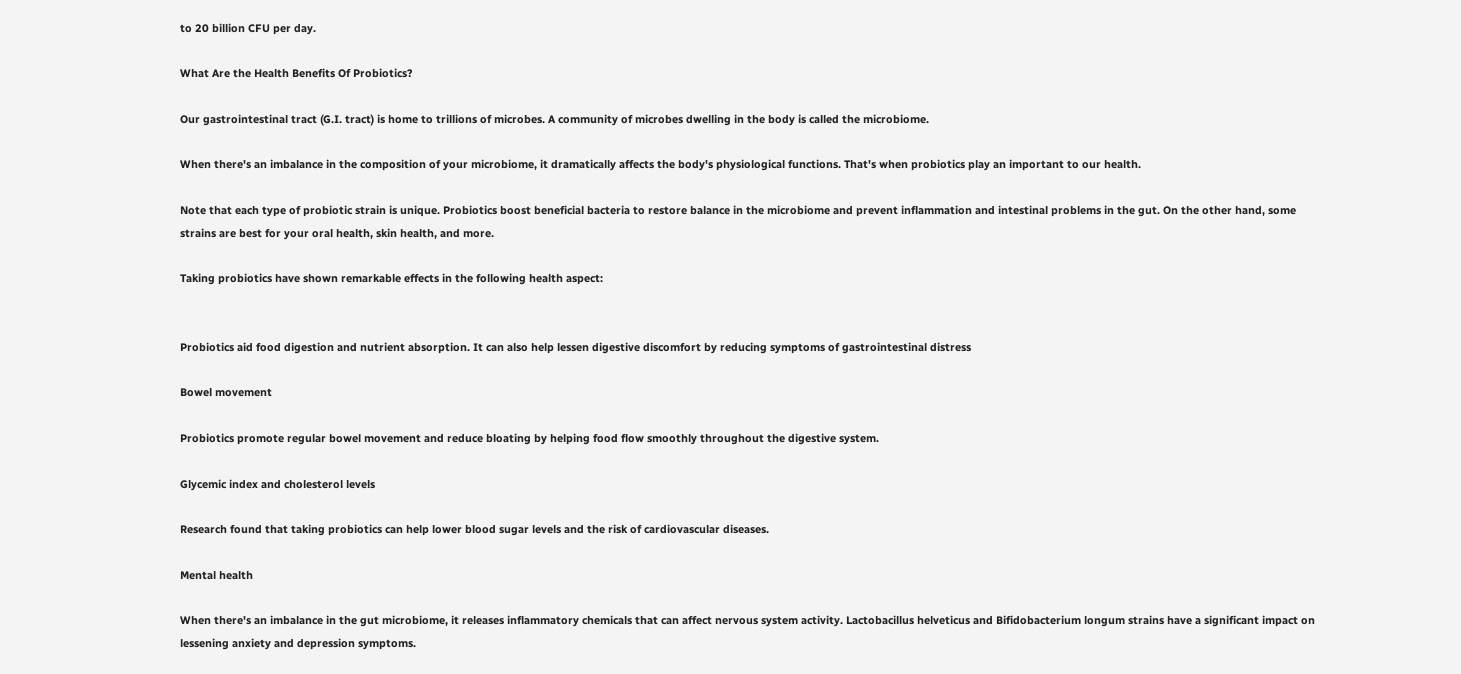to 20 billion CFU per day.

What Are the Health Benefits Of Probiotics?

Our gastrointestinal tract (G.I. tract) is home to trillions of microbes. A community of microbes dwelling in the body is called the microbiome.

When there's an imbalance in the composition of your microbiome, it dramatically affects the body's physiological functions. That's when probiotics play an important to our health.

Note that each type of probiotic strain is unique. Probiotics boost beneficial bacteria to restore balance in the microbiome and prevent inflammation and intestinal problems in the gut. On the other hand, some strains are best for your oral health, skin health, and more.

Taking probiotics have shown remarkable effects in the following health aspect:


Probiotics aid food digestion and nutrient absorption. It can also help lessen digestive discomfort by reducing symptoms of gastrointestinal distress

Bowel movement

Probiotics promote regular bowel movement and reduce bloating by helping food flow smoothly throughout the digestive system.

Glycemic index and cholesterol levels

Research found that taking probiotics can help lower blood sugar levels and the risk of cardiovascular diseases.

Mental health

When there's an imbalance in the gut microbiome, it releases inflammatory chemicals that can affect nervous system activity. Lactobacillus helveticus and Bifidobacterium longum strains have a significant impact on lessening anxiety and depression symptoms.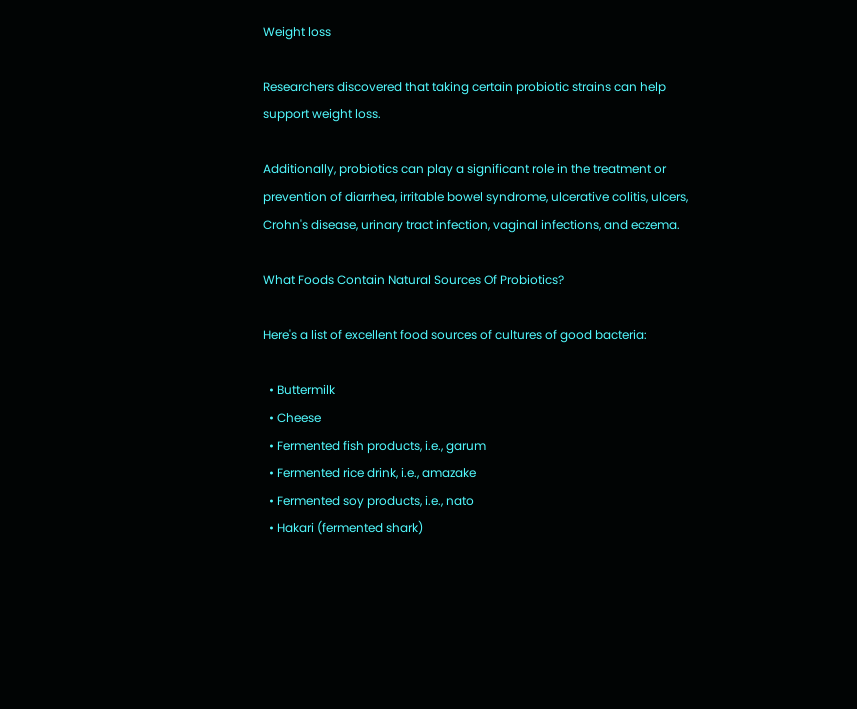Weight loss

Researchers discovered that taking certain probiotic strains can help support weight loss.

Additionally, probiotics can play a significant role in the treatment or prevention of diarrhea, irritable bowel syndrome, ulcerative colitis, ulcers, Crohn's disease, urinary tract infection, vaginal infections, and eczema.

What Foods Contain Natural Sources Of Probiotics?

Here's a list of excellent food sources of cultures of good bacteria:

  • Buttermilk
  • Cheese
  • Fermented fish products, i.e., garum
  • Fermented rice drink, i.e., amazake
  • Fermented soy products, i.e., nato
  • Hakari (fermented shark)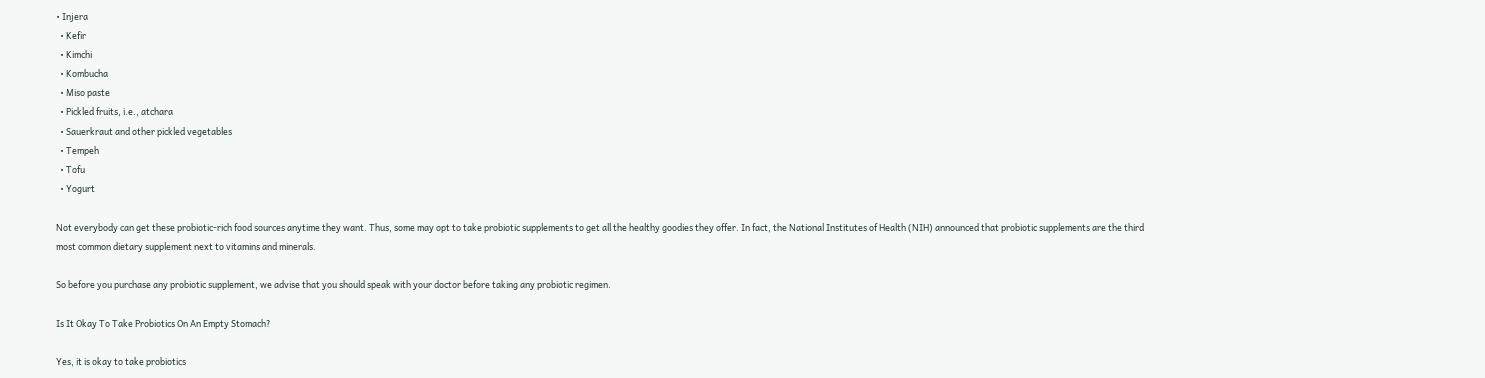• Injera
  • Kefir
  • Kimchi
  • Kombucha
  • Miso paste
  • Pickled fruits, i.e., atchara
  • Sauerkraut and other pickled vegetables
  • Tempeh
  • Tofu
  • Yogurt

Not everybody can get these probiotic-rich food sources anytime they want. Thus, some may opt to take probiotic supplements to get all the healthy goodies they offer. In fact, the National Institutes of Health (NIH) announced that probiotic supplements are the third most common dietary supplement next to vitamins and minerals.

So before you purchase any probiotic supplement, we advise that you should speak with your doctor before taking any probiotic regimen.

Is It Okay To Take Probiotics On An Empty Stomach?

Yes, it is okay to take probiotics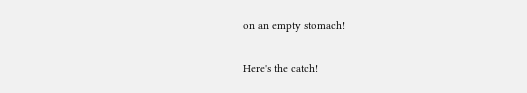on an empty stomach!

Here's the catch!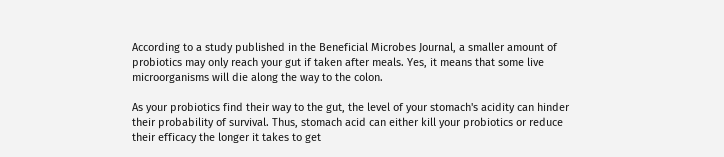According to a study published in the Beneficial Microbes Journal, a smaller amount of probiotics may only reach your gut if taken after meals. Yes, it means that some live microorganisms will die along the way to the colon.

As your probiotics find their way to the gut, the level of your stomach's acidity can hinder their probability of survival. Thus, stomach acid can either kill your probiotics or reduce their efficacy the longer it takes to get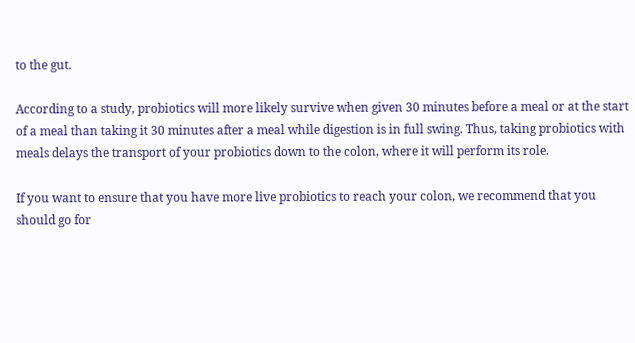to the gut.

According to a study, probiotics will more likely survive when given 30 minutes before a meal or at the start of a meal than taking it 30 minutes after a meal while digestion is in full swing. Thus, taking probiotics with meals delays the transport of your probiotics down to the colon, where it will perform its role.

If you want to ensure that you have more live probiotics to reach your colon, we recommend that you should go for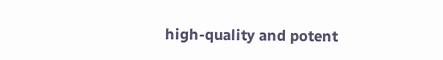high-quality and potent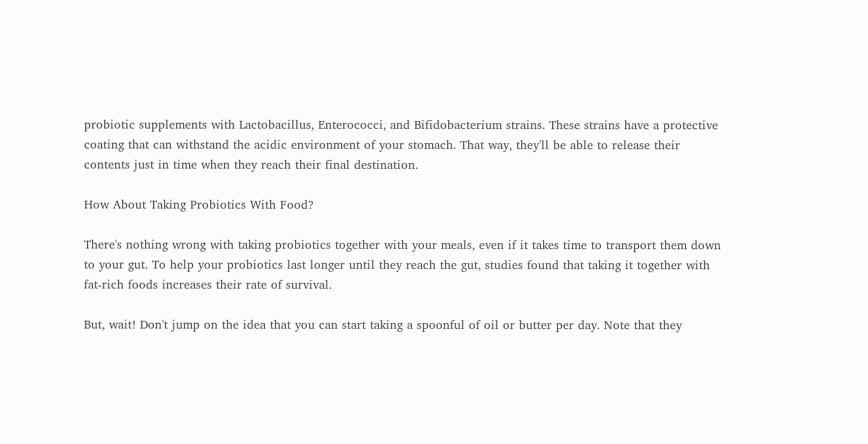probiotic supplements with Lactobacillus, Enterococci, and Bifidobacterium strains. These strains have a protective coating that can withstand the acidic environment of your stomach. That way, they'll be able to release their contents just in time when they reach their final destination.

How About Taking Probiotics With Food?

There's nothing wrong with taking probiotics together with your meals, even if it takes time to transport them down to your gut. To help your probiotics last longer until they reach the gut, studies found that taking it together with fat-rich foods increases their rate of survival.

But, wait! Don't jump on the idea that you can start taking a spoonful of oil or butter per day. Note that they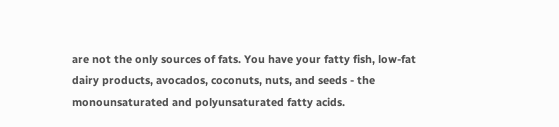are not the only sources of fats. You have your fatty fish, low-fat dairy products, avocados, coconuts, nuts, and seeds - the monounsaturated and polyunsaturated fatty acids.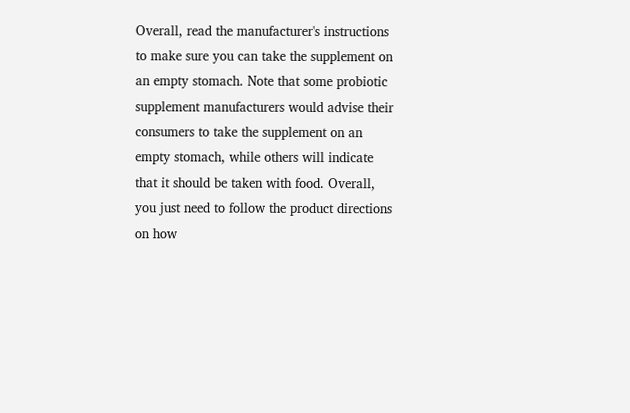Overall, read the manufacturer's instructions to make sure you can take the supplement on an empty stomach. Note that some probiotic supplement manufacturers would advise their consumers to take the supplement on an empty stomach, while others will indicate that it should be taken with food. Overall, you just need to follow the product directions on how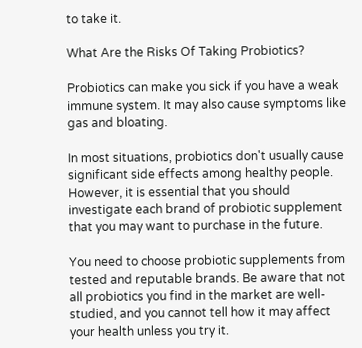to take it.

What Are the Risks Of Taking Probiotics?

Probiotics can make you sick if you have a weak immune system. It may also cause symptoms like gas and bloating.

In most situations, probiotics don't usually cause significant side effects among healthy people. However, it is essential that you should investigate each brand of probiotic supplement that you may want to purchase in the future.

You need to choose probiotic supplements from tested and reputable brands. Be aware that not all probiotics you find in the market are well-studied, and you cannot tell how it may affect your health unless you try it.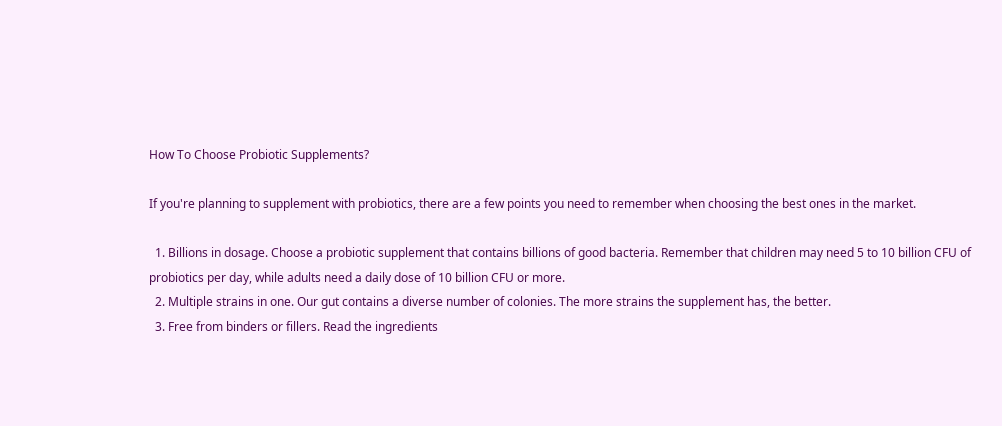How To Choose Probiotic Supplements?

If you're planning to supplement with probiotics, there are a few points you need to remember when choosing the best ones in the market.

  1. Billions in dosage. Choose a probiotic supplement that contains billions of good bacteria. Remember that children may need 5 to 10 billion CFU of probiotics per day, while adults need a daily dose of 10 billion CFU or more.
  2. Multiple strains in one. Our gut contains a diverse number of colonies. The more strains the supplement has, the better.
  3. Free from binders or fillers. Read the ingredients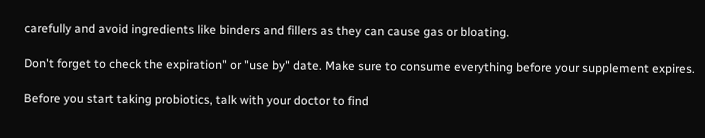carefully and avoid ingredients like binders and fillers as they can cause gas or bloating.

Don't forget to check the expiration" or "use by" date. Make sure to consume everything before your supplement expires.

Before you start taking probiotics, talk with your doctor to find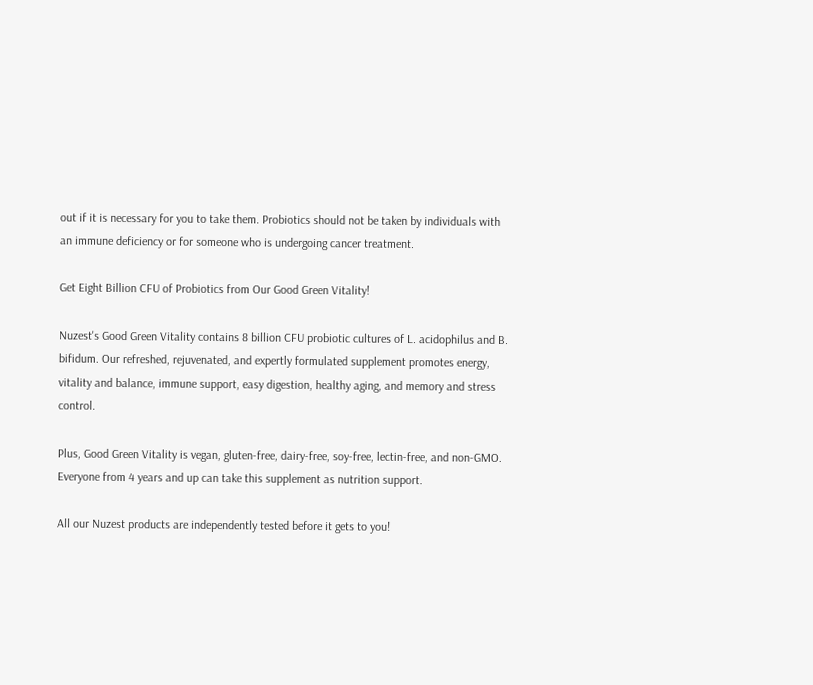out if it is necessary for you to take them. Probiotics should not be taken by individuals with an immune deficiency or for someone who is undergoing cancer treatment.

Get Eight Billion CFU of Probiotics from Our Good Green Vitality!

Nuzest's Good Green Vitality contains 8 billion CFU probiotic cultures of L. acidophilus and B. bifidum. Our refreshed, rejuvenated, and expertly formulated supplement promotes energy, vitality and balance, immune support, easy digestion, healthy aging, and memory and stress control.

Plus, Good Green Vitality is vegan, gluten-free, dairy-free, soy-free, lectin-free, and non-GMO. Everyone from 4 years and up can take this supplement as nutrition support.

All our Nuzest products are independently tested before it gets to you!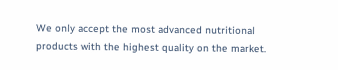We only accept the most advanced nutritional products with the highest quality on the market.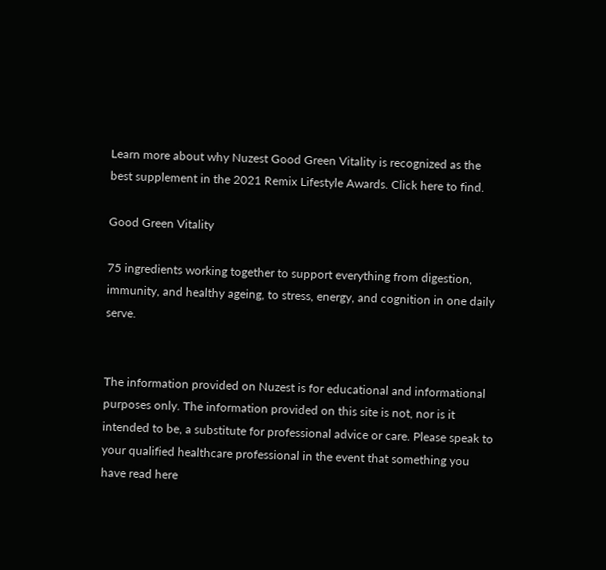Learn more about why Nuzest Good Green Vitality is recognized as the best supplement in the 2021 Remix Lifestyle Awards. Click here to find.

Good Green Vitality

75 ingredients working together to support everything from digestion, immunity, and healthy ageing, to stress, energy, and cognition in one daily serve.


The information provided on Nuzest is for educational and informational purposes only. The information provided on this site is not, nor is it intended to be, a substitute for professional advice or care. Please speak to your qualified healthcare professional in the event that something you have read here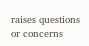raises questions or concerns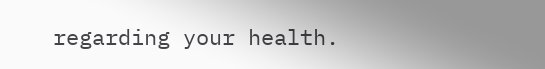regarding your health.